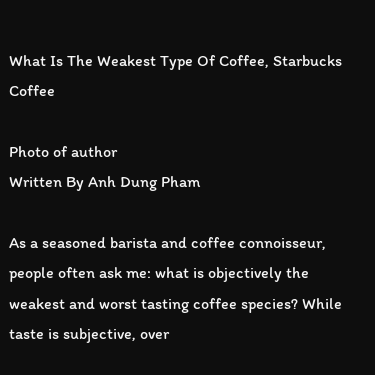What Is The Weakest Type Of Coffee, Starbucks Coffee

Photo of author
Written By Anh Dung Pham

As a seasoned barista and coffee connoisseur, people often ask me: what is objectively the weakest and worst tasting coffee species? While taste is subjective, over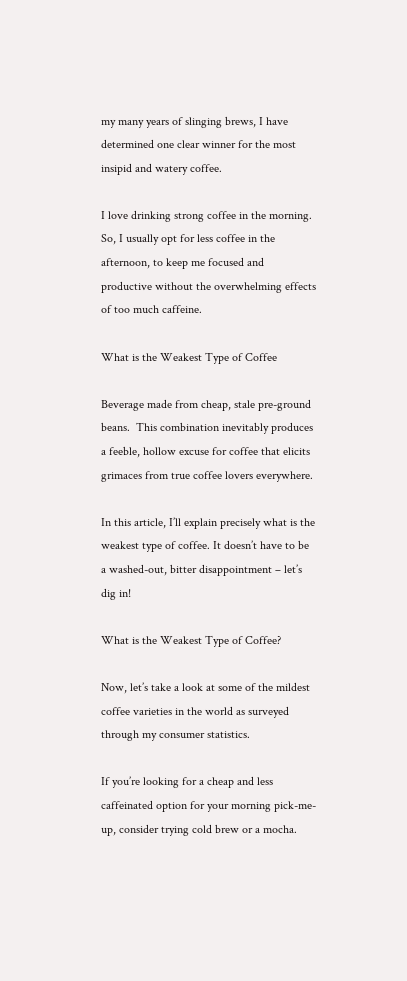my many years of slinging brews, I have determined one clear winner for the most insipid and watery coffee.

I love drinking strong coffee in the morning. So, I usually opt for less coffee in the afternoon, to keep me focused and productive without the overwhelming effects of too much caffeine.

What is the Weakest Type of Coffee

Beverage made from cheap, stale pre-ground beans.  This combination inevitably produces a feeble, hollow excuse for coffee that elicits grimaces from true coffee lovers everywhere.

In this article, I’ll explain precisely what is the weakest type of coffee. It doesn’t have to be a washed-out, bitter disappointment – let’s dig in!

What is the Weakest Type of Coffee?

Now, let’s take a look at some of the mildest coffee varieties in the world as surveyed through my consumer statistics.

If you’re looking for a cheap and less caffeinated option for your morning pick-me-up, consider trying cold brew or a mocha.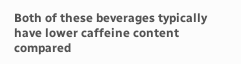Both of these beverages typically have lower caffeine content compared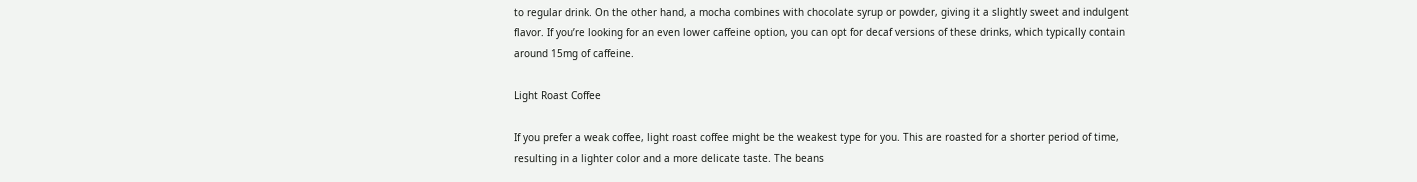to regular drink. On the other hand, a mocha combines with chocolate syrup or powder, giving it a slightly sweet and indulgent flavor. If you’re looking for an even lower caffeine option, you can opt for decaf versions of these drinks, which typically contain around 15mg of caffeine.

Light Roast Coffee

If you prefer a weak coffee, light roast coffee might be the weakest type for you. This are roasted for a shorter period of time, resulting in a lighter color and a more delicate taste. The beans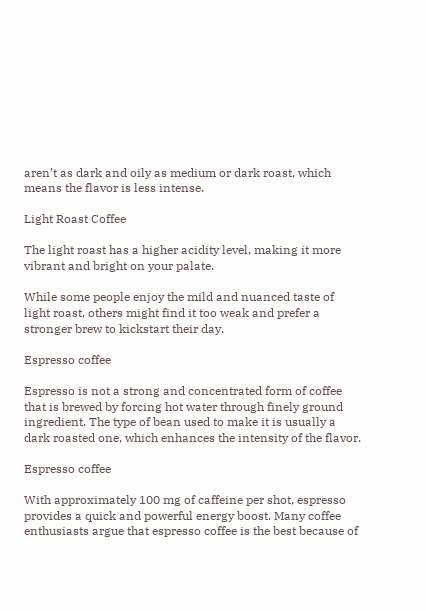aren’t as dark and oily as medium or dark roast, which means the flavor is less intense.

Light Roast Coffee

The light roast has a higher acidity level, making it more vibrant and bright on your palate.

While some people enjoy the mild and nuanced taste of light roast, others might find it too weak and prefer a stronger brew to kickstart their day.

Espresso coffee

Espresso is not a strong and concentrated form of coffee that is brewed by forcing hot water through finely ground ingredient. The type of bean used to make it is usually a dark roasted one, which enhances the intensity of the flavor.

Espresso coffee

With approximately 100 mg of caffeine per shot, espresso provides a quick and powerful energy boost. Many coffee enthusiasts argue that espresso coffee is the best because of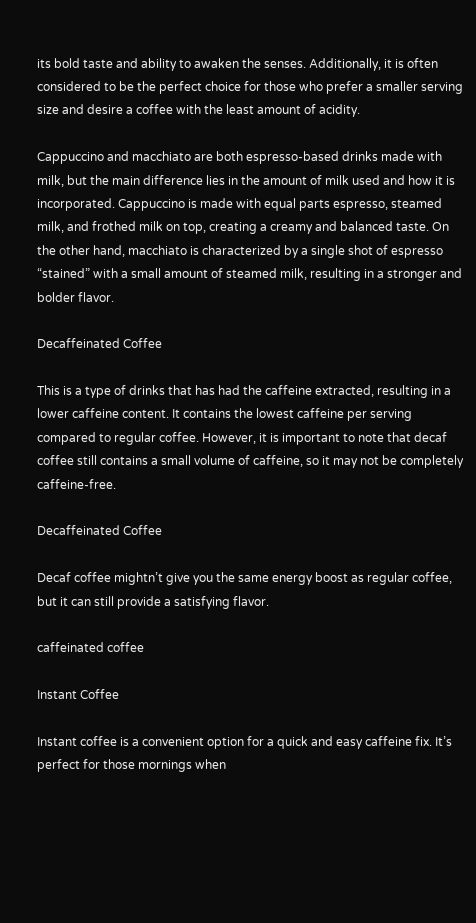its bold taste and ability to awaken the senses. Additionally, it is often considered to be the perfect choice for those who prefer a smaller serving size and desire a coffee with the least amount of acidity.

Cappuccino and macchiato are both espresso-based drinks made with milk, but the main difference lies in the amount of milk used and how it is incorporated. Cappuccino is made with equal parts espresso, steamed milk, and frothed milk on top, creating a creamy and balanced taste. On the other hand, macchiato is characterized by a single shot of espresso “stained” with a small amount of steamed milk, resulting in a stronger and bolder flavor.

Decaffeinated Coffee

This is a type of drinks that has had the caffeine extracted, resulting in a lower caffeine content. It contains the lowest caffeine per serving compared to regular coffee. However, it is important to note that decaf coffee still contains a small volume of caffeine, so it may not be completely caffeine-free.

Decaffeinated Coffee

Decaf coffee mightn’t give you the same energy boost as regular coffee, but it can still provide a satisfying flavor.

caffeinated coffee

Instant Coffee

Instant coffee is a convenient option for a quick and easy caffeine fix. It’s perfect for those mornings when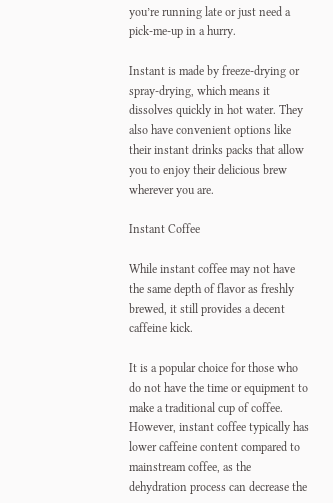you’re running late or just need a pick-me-up in a hurry.

Instant is made by freeze-drying or spray-drying, which means it dissolves quickly in hot water. They also have convenient options like their instant drinks packs that allow you to enjoy their delicious brew wherever you are.

Instant Coffee

While instant coffee may not have the same depth of flavor as freshly brewed, it still provides a decent caffeine kick.

It is a popular choice for those who do not have the time or equipment to make a traditional cup of coffee. However, instant coffee typically has lower caffeine content compared to mainstream coffee, as the dehydration process can decrease the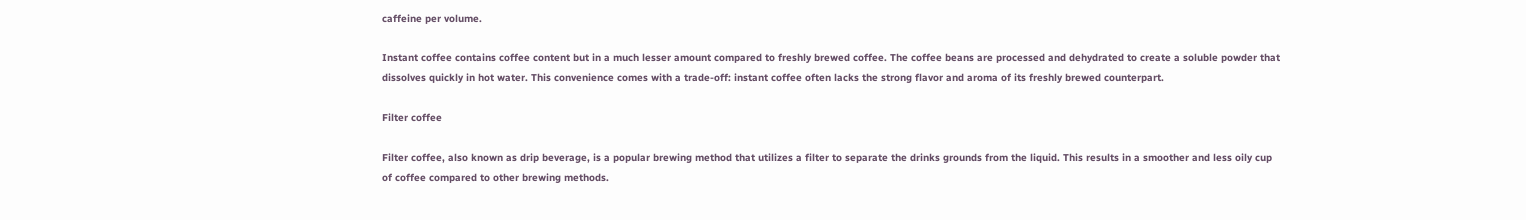caffeine per volume.

Instant coffee contains coffee content but in a much lesser amount compared to freshly brewed coffee. The coffee beans are processed and dehydrated to create a soluble powder that dissolves quickly in hot water. This convenience comes with a trade-off: instant coffee often lacks the strong flavor and aroma of its freshly brewed counterpart.

Filter coffee

Filter coffee, also known as drip beverage, is a popular brewing method that utilizes a filter to separate the drinks grounds from the liquid. This results in a smoother and less oily cup of coffee compared to other brewing methods.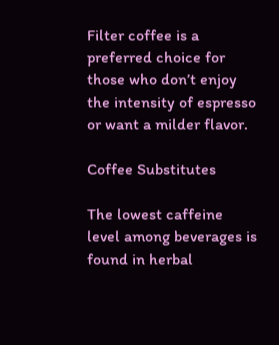Filter coffee is a preferred choice for those who don’t enjoy the intensity of espresso or want a milder flavor.

Coffee Substitutes

The lowest caffeine level among beverages is found in herbal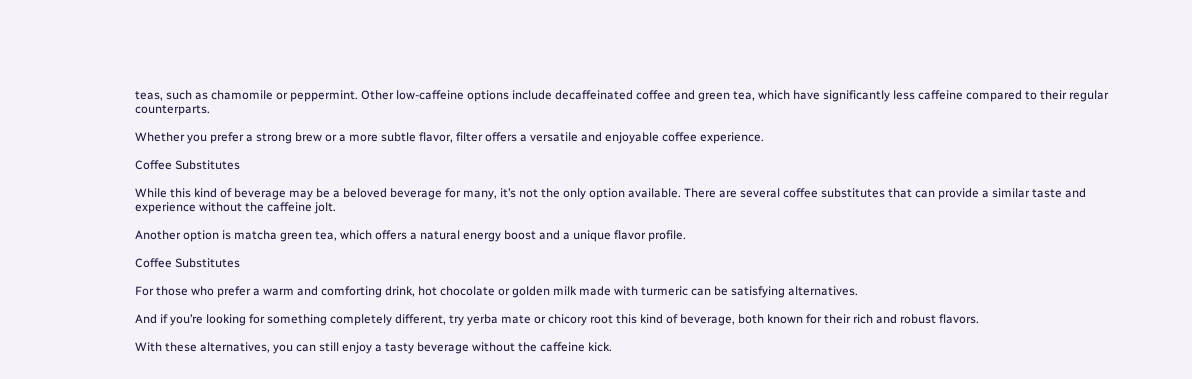teas, such as chamomile or peppermint. Other low-caffeine options include decaffeinated coffee and green tea, which have significantly less caffeine compared to their regular counterparts.

Whether you prefer a strong brew or a more subtle flavor, filter offers a versatile and enjoyable coffee experience.

Coffee Substitutes

While this kind of beverage may be a beloved beverage for many, it’s not the only option available. There are several coffee substitutes that can provide a similar taste and experience without the caffeine jolt.

Another option is matcha green tea, which offers a natural energy boost and a unique flavor profile.

Coffee Substitutes

For those who prefer a warm and comforting drink, hot chocolate or golden milk made with turmeric can be satisfying alternatives.

And if you’re looking for something completely different, try yerba mate or chicory root this kind of beverage, both known for their rich and robust flavors.

With these alternatives, you can still enjoy a tasty beverage without the caffeine kick.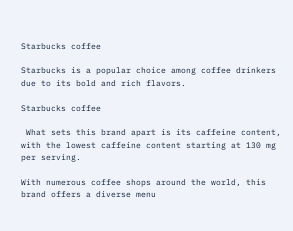Starbucks coffee

Starbucks is a popular choice among coffee drinkers due to its bold and rich flavors.

Starbucks coffee

 What sets this brand apart is its caffeine content, with the lowest caffeine content starting at 130 mg per serving.

With numerous coffee shops around the world, this brand offers a diverse menu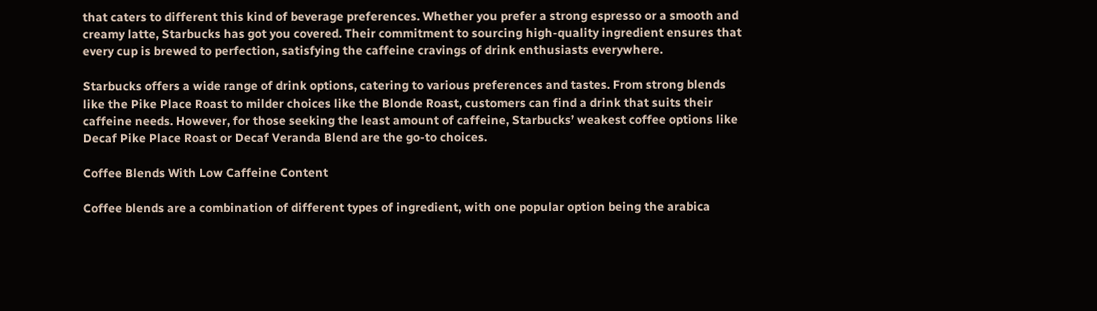that caters to different this kind of beverage preferences. Whether you prefer a strong espresso or a smooth and creamy latte, Starbucks has got you covered. Their commitment to sourcing high-quality ingredient ensures that every cup is brewed to perfection, satisfying the caffeine cravings of drink enthusiasts everywhere.

Starbucks offers a wide range of drink options, catering to various preferences and tastes. From strong blends like the Pike Place Roast to milder choices like the Blonde Roast, customers can find a drink that suits their caffeine needs. However, for those seeking the least amount of caffeine, Starbucks’ weakest coffee options like Decaf Pike Place Roast or Decaf Veranda Blend are the go-to choices.

Coffee Blends With Low Caffeine Content

Coffee blends are a combination of different types of ingredient, with one popular option being the arabica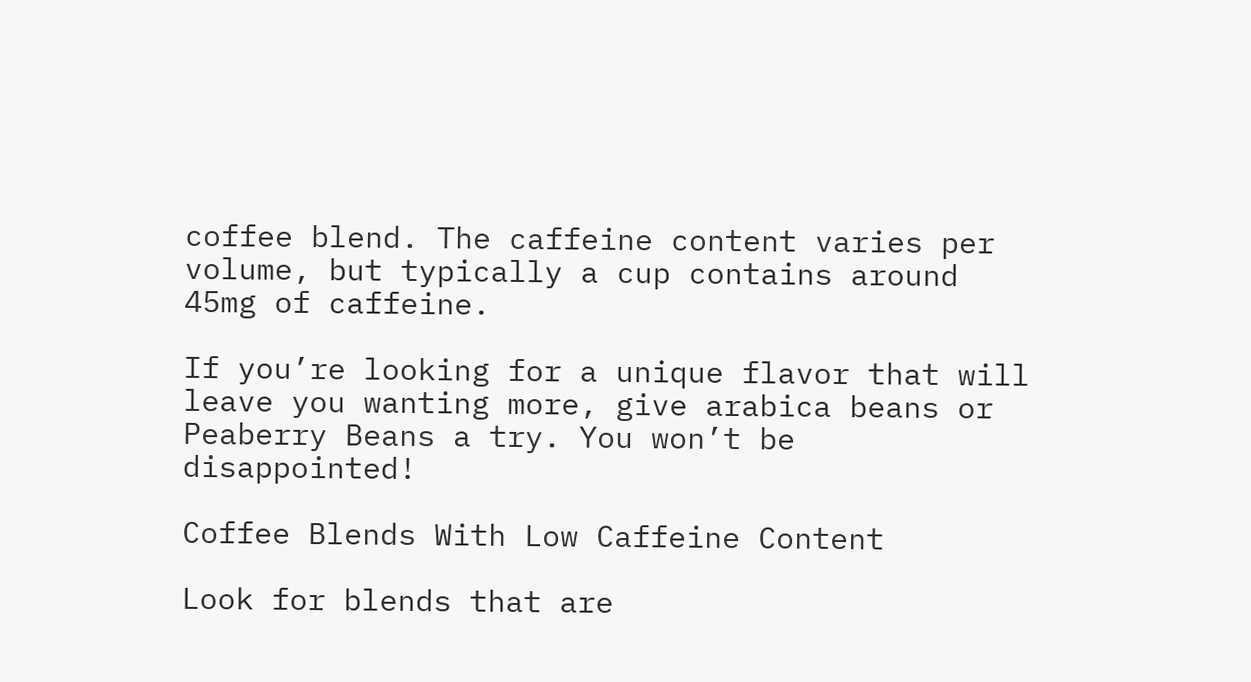coffee blend. The caffeine content varies per volume, but typically a cup contains around 45mg of caffeine.

If you’re looking for a unique flavor that will leave you wanting more, give arabica beans or Peaberry Beans a try. You won’t be disappointed!

Coffee Blends With Low Caffeine Content

Look for blends that are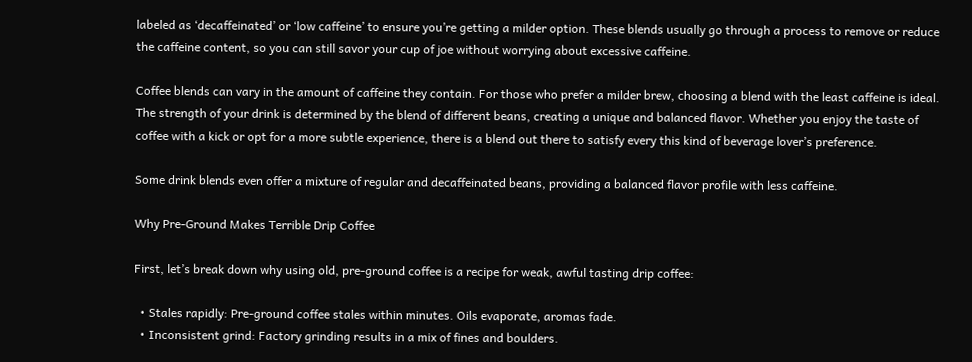labeled as ‘decaffeinated’ or ‘low caffeine’ to ensure you’re getting a milder option. These blends usually go through a process to remove or reduce the caffeine content, so you can still savor your cup of joe without worrying about excessive caffeine.

Coffee blends can vary in the amount of caffeine they contain. For those who prefer a milder brew, choosing a blend with the least caffeine is ideal. The strength of your drink is determined by the blend of different beans, creating a unique and balanced flavor. Whether you enjoy the taste of coffee with a kick or opt for a more subtle experience, there is a blend out there to satisfy every this kind of beverage lover’s preference.

Some drink blends even offer a mixture of regular and decaffeinated beans, providing a balanced flavor profile with less caffeine.

Why Pre-Ground Makes Terrible Drip Coffee

First, let’s break down why using old, pre-ground coffee is a recipe for weak, awful tasting drip coffee:

  • Stales rapidly: Pre-ground coffee stales within minutes. Oils evaporate, aromas fade.
  • Inconsistent grind: Factory grinding results in a mix of fines and boulders.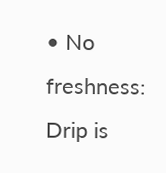• No freshness: Drip is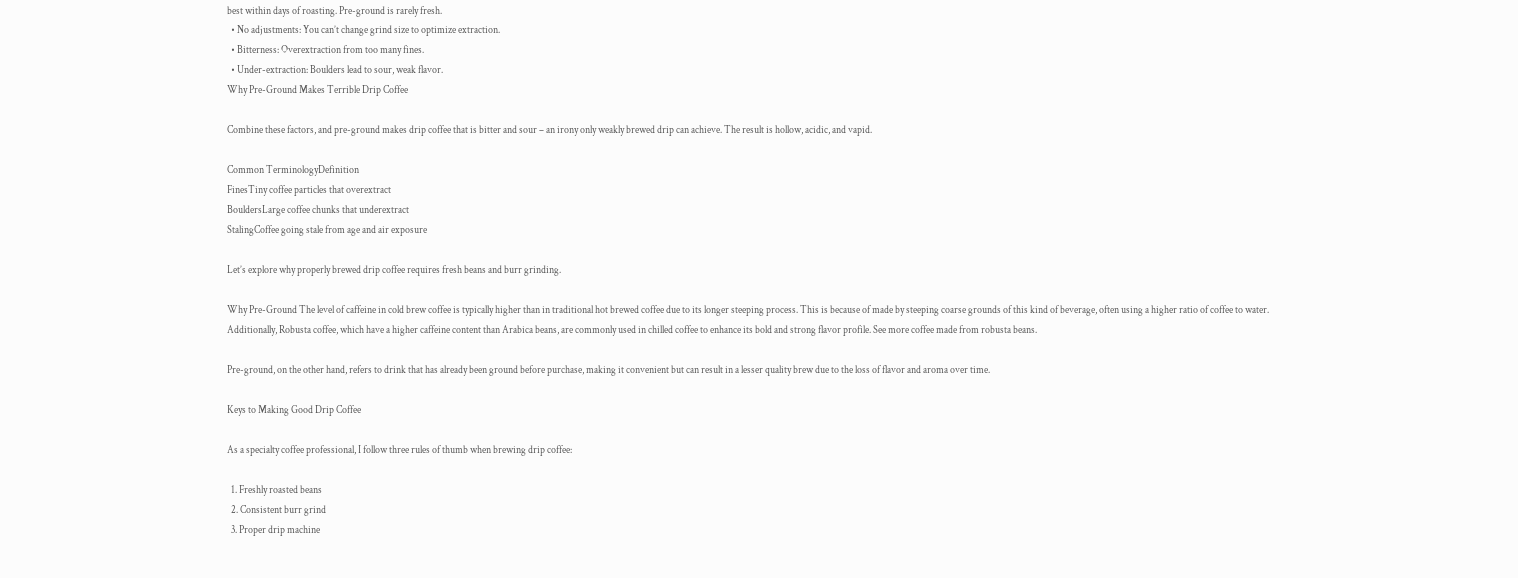best within days of roasting. Pre-ground is rarely fresh.
  • No adjustments: You can’t change grind size to optimize extraction.
  • Bitterness: Overextraction from too many fines.
  • Under-extraction: Boulders lead to sour, weak flavor.
Why Pre-Ground Makes Terrible Drip Coffee

Combine these factors, and pre-ground makes drip coffee that is bitter and sour – an irony only weakly brewed drip can achieve. The result is hollow, acidic, and vapid.

Common TerminologyDefinition
FinesTiny coffee particles that overextract
BouldersLarge coffee chunks that underextract
StalingCoffee going stale from age and air exposure

Let’s explore why properly brewed drip coffee requires fresh beans and burr grinding.

Why Pre-Ground The level of caffeine in cold brew coffee is typically higher than in traditional hot brewed coffee due to its longer steeping process. This is because of made by steeping coarse grounds of this kind of beverage, often using a higher ratio of coffee to water. Additionally, Robusta coffee, which have a higher caffeine content than Arabica beans, are commonly used in chilled coffee to enhance its bold and strong flavor profile. See more coffee made from robusta beans.

Pre-ground, on the other hand, refers to drink that has already been ground before purchase, making it convenient but can result in a lesser quality brew due to the loss of flavor and aroma over time.

Keys to Making Good Drip Coffee

As a specialty coffee professional, I follow three rules of thumb when brewing drip coffee:

  1. Freshly roasted beans
  2. Consistent burr grind
  3. Proper drip machine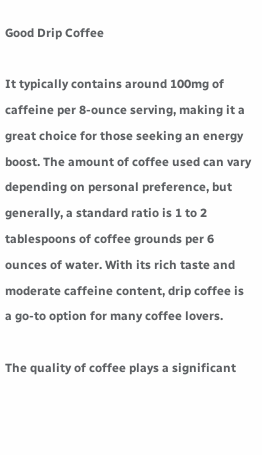Good Drip Coffee

It typically contains around 100mg of caffeine per 8-ounce serving, making it a great choice for those seeking an energy boost. The amount of coffee used can vary depending on personal preference, but generally, a standard ratio is 1 to 2 tablespoons of coffee grounds per 6 ounces of water. With its rich taste and moderate caffeine content, drip coffee is a go-to option for many coffee lovers.

The quality of coffee plays a significant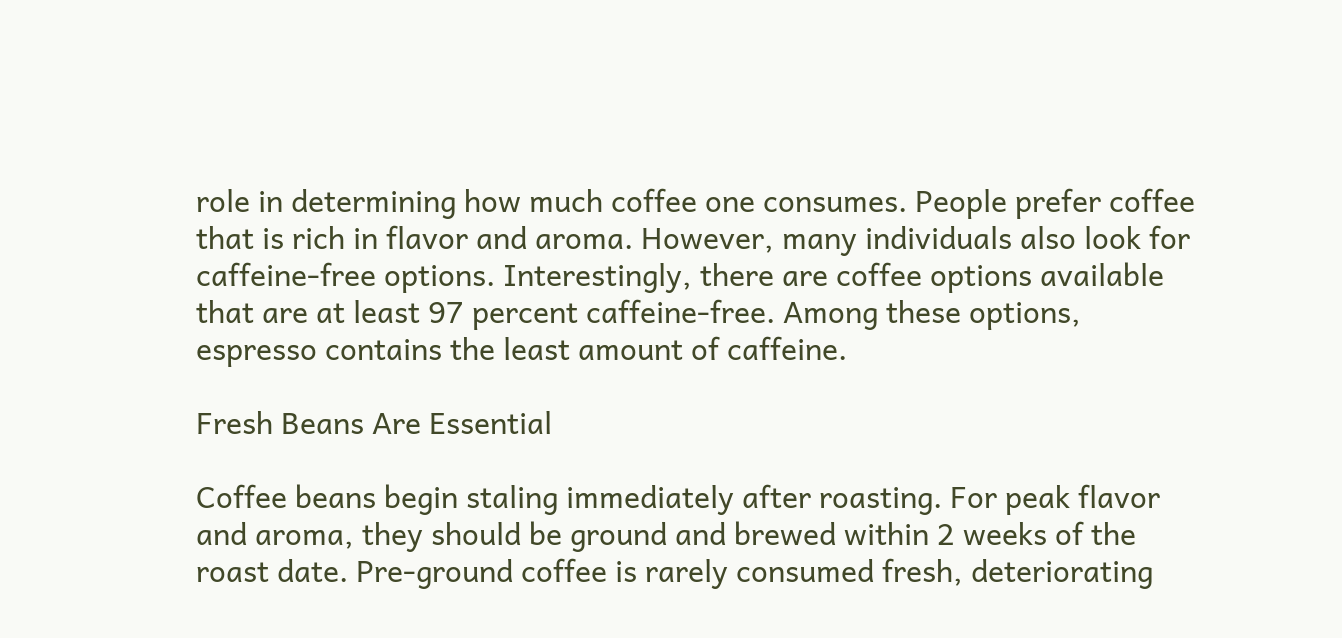role in determining how much coffee one consumes. People prefer coffee that is rich in flavor and aroma. However, many individuals also look for caffeine-free options. Interestingly, there are coffee options available that are at least 97 percent caffeine-free. Among these options, espresso contains the least amount of caffeine.

Fresh Beans Are Essential

Coffee beans begin staling immediately after roasting. For peak flavor and aroma, they should be ground and brewed within 2 weeks of the roast date. Pre-ground coffee is rarely consumed fresh, deteriorating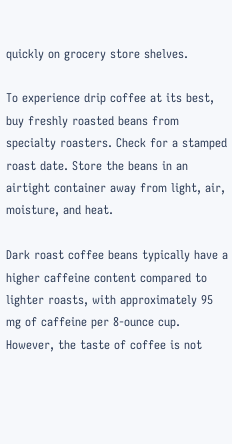quickly on grocery store shelves.

To experience drip coffee at its best, buy freshly roasted beans from specialty roasters. Check for a stamped roast date. Store the beans in an airtight container away from light, air, moisture, and heat.

Dark roast coffee beans typically have a higher caffeine content compared to lighter roasts, with approximately 95 mg of caffeine per 8-ounce cup. However, the taste of coffee is not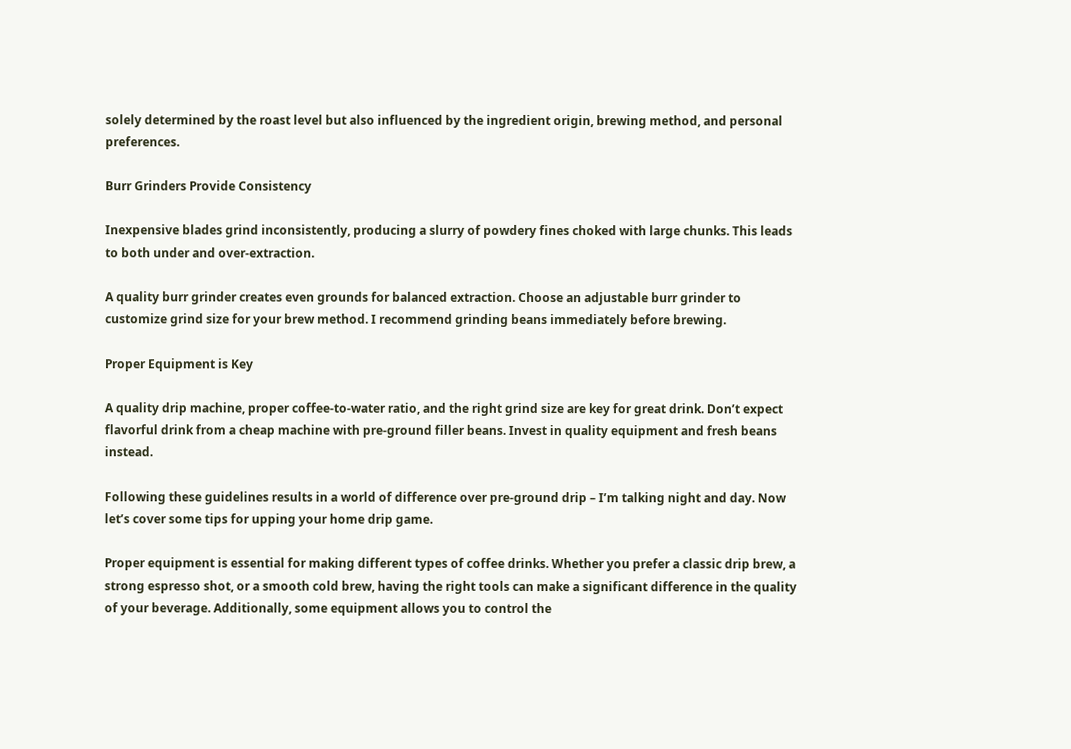solely determined by the roast level but also influenced by the ingredient origin, brewing method, and personal preferences.

Burr Grinders Provide Consistency

Inexpensive blades grind inconsistently, producing a slurry of powdery fines choked with large chunks. This leads to both under and over-extraction.

A quality burr grinder creates even grounds for balanced extraction. Choose an adjustable burr grinder to customize grind size for your brew method. I recommend grinding beans immediately before brewing.

Proper Equipment is Key

A quality drip machine, proper coffee-to-water ratio, and the right grind size are key for great drink. Don’t expect flavorful drink from a cheap machine with pre-ground filler beans. Invest in quality equipment and fresh beans instead.

Following these guidelines results in a world of difference over pre-ground drip – I’m talking night and day. Now let’s cover some tips for upping your home drip game.

Proper equipment is essential for making different types of coffee drinks. Whether you prefer a classic drip brew, a strong espresso shot, or a smooth cold brew, having the right tools can make a significant difference in the quality of your beverage. Additionally, some equipment allows you to control the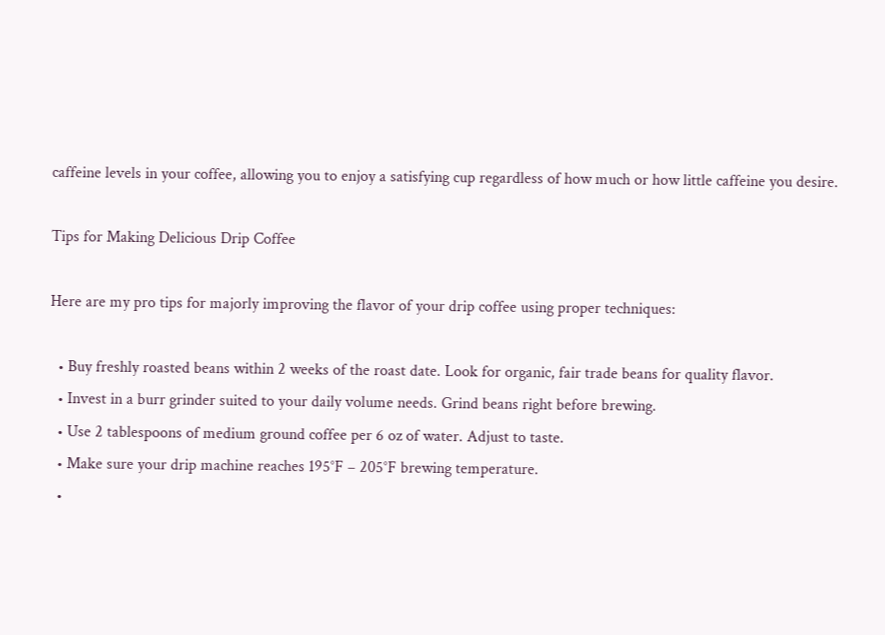caffeine levels in your coffee, allowing you to enjoy a satisfying cup regardless of how much or how little caffeine you desire.

Tips for Making Delicious Drip Coffee

Here are my pro tips for majorly improving the flavor of your drip coffee using proper techniques:

  • Buy freshly roasted beans within 2 weeks of the roast date. Look for organic, fair trade beans for quality flavor.
  • Invest in a burr grinder suited to your daily volume needs. Grind beans right before brewing.
  • Use 2 tablespoons of medium ground coffee per 6 oz of water. Adjust to taste.
  • Make sure your drip machine reaches 195°F – 205°F brewing temperature.
  •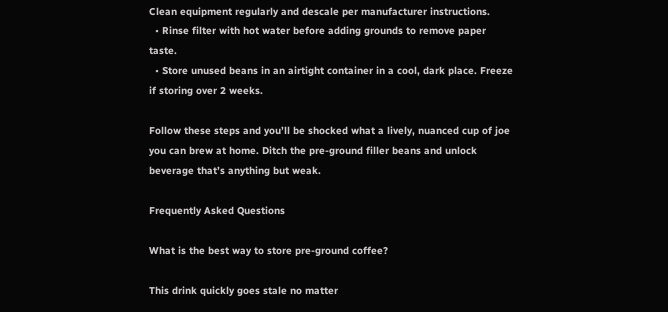Clean equipment regularly and descale per manufacturer instructions.
  • Rinse filter with hot water before adding grounds to remove paper taste.
  • Store unused beans in an airtight container in a cool, dark place. Freeze if storing over 2 weeks.

Follow these steps and you’ll be shocked what a lively, nuanced cup of joe you can brew at home. Ditch the pre-ground filler beans and unlock beverage that’s anything but weak.

Frequently Asked Questions

What is the best way to store pre-ground coffee?

This drink quickly goes stale no matter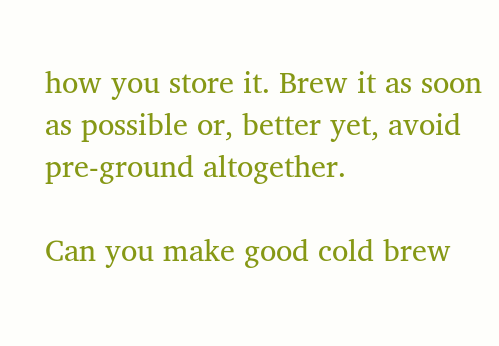how you store it. Brew it as soon as possible or, better yet, avoid pre-ground altogether.

Can you make good cold brew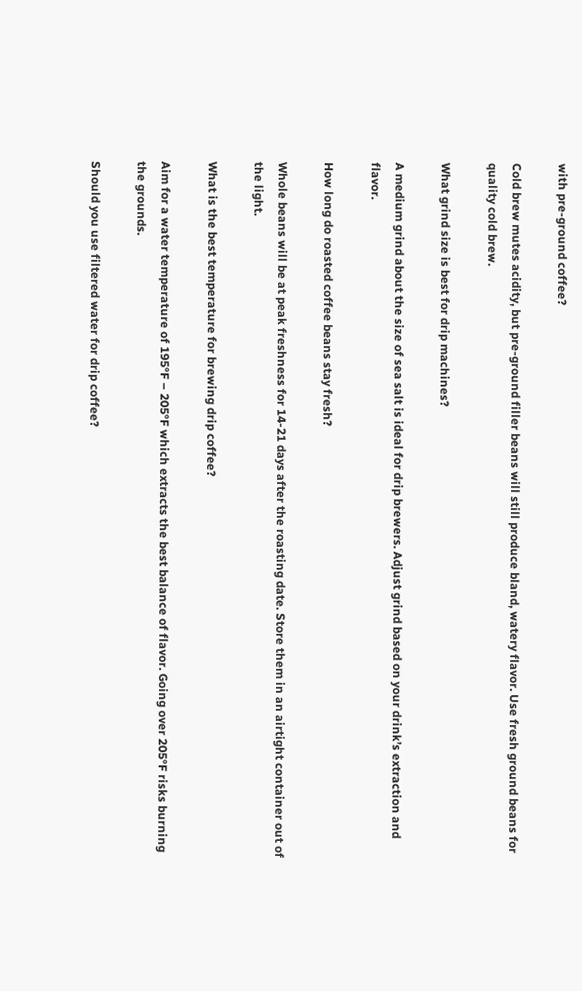with pre-ground coffee?

Cold brew mutes acidity, but pre-ground filler beans will still produce bland, watery flavor. Use fresh ground beans for quality cold brew.

What grind size is best for drip machines?

A medium grind about the size of sea salt is ideal for drip brewers. Adjust grind based on your drink’s extraction and flavor.

How long do roasted coffee beans stay fresh?

Whole beans will be at peak freshness for 14-21 days after the roasting date. Store them in an airtight container out of the light.

What is the best temperature for brewing drip coffee?

Aim for a water temperature of 195°F – 205°F which extracts the best balance of flavor. Going over 205°F risks burning the grounds.

Should you use filtered water for drip coffee?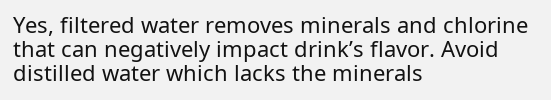Yes, filtered water removes minerals and chlorine that can negatively impact drink’s flavor. Avoid distilled water which lacks the minerals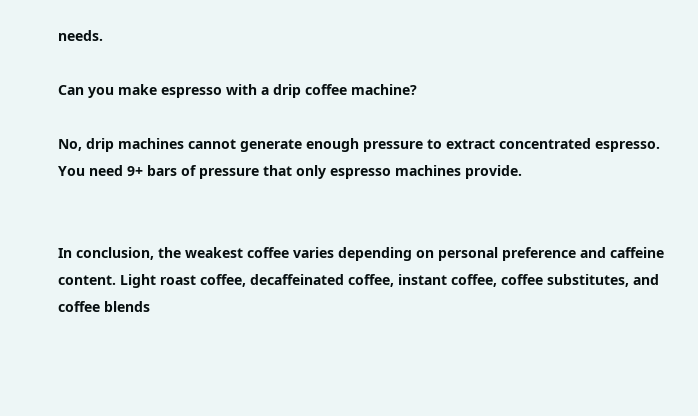needs.

Can you make espresso with a drip coffee machine?

No, drip machines cannot generate enough pressure to extract concentrated espresso. You need 9+ bars of pressure that only espresso machines provide.


In conclusion, the weakest coffee varies depending on personal preference and caffeine content. Light roast coffee, decaffeinated coffee, instant coffee, coffee substitutes, and coffee blends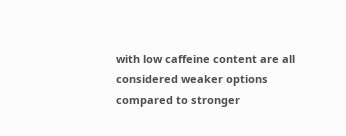with low caffeine content are all considered weaker options compared to stronger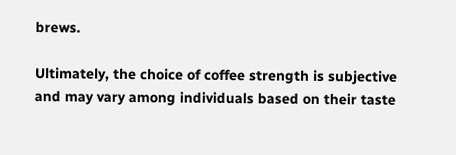brews.

Ultimately, the choice of coffee strength is subjective and may vary among individuals based on their taste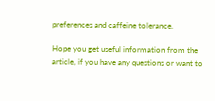preferences and caffeine tolerance.

Hope you get useful information from the article, if you have any questions or want to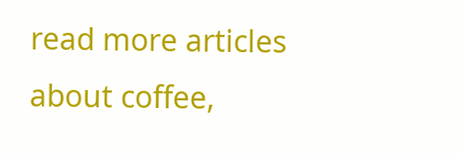read more articles about coffee,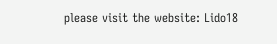please visit the website: Lido18